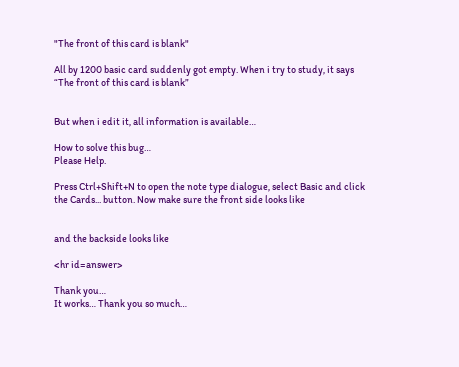"The front of this card is blank"

All by 1200 basic card suddenly got empty. When i try to study, it says
“The front of this card is blank”


But when i edit it, all information is available…

How to solve this bug…
Please Help.

Press Ctrl+Shift+N to open the note type dialogue, select Basic and click the Cards... button. Now make sure the front side looks like


and the backside looks like

<hr id=answer>

Thank you…
It works… Thank you so much…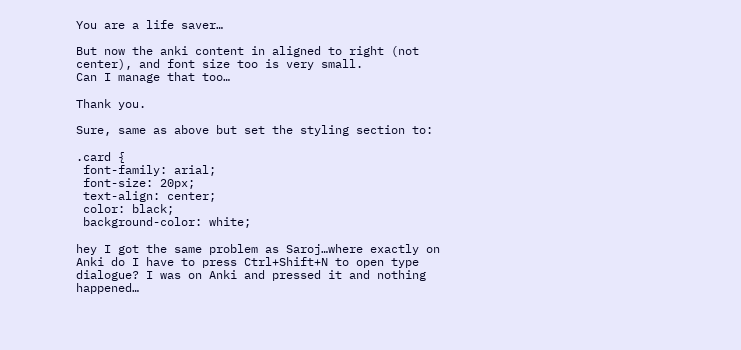You are a life saver…

But now the anki content in aligned to right (not center), and font size too is very small.
Can I manage that too…

Thank you.

Sure, same as above but set the styling section to:

.card {
 font-family: arial;
 font-size: 20px;
 text-align: center;
 color: black;
 background-color: white;

hey I got the same problem as Saroj…where exactly on Anki do I have to press Ctrl+Shift+N to open type dialogue? I was on Anki and pressed it and nothing happened…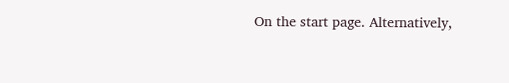On the start page. Alternatively,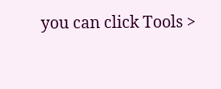you can click Tools >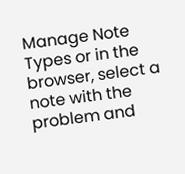Manage Note Types or in the browser, select a note with the problem and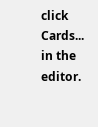click Cards... in the editor.